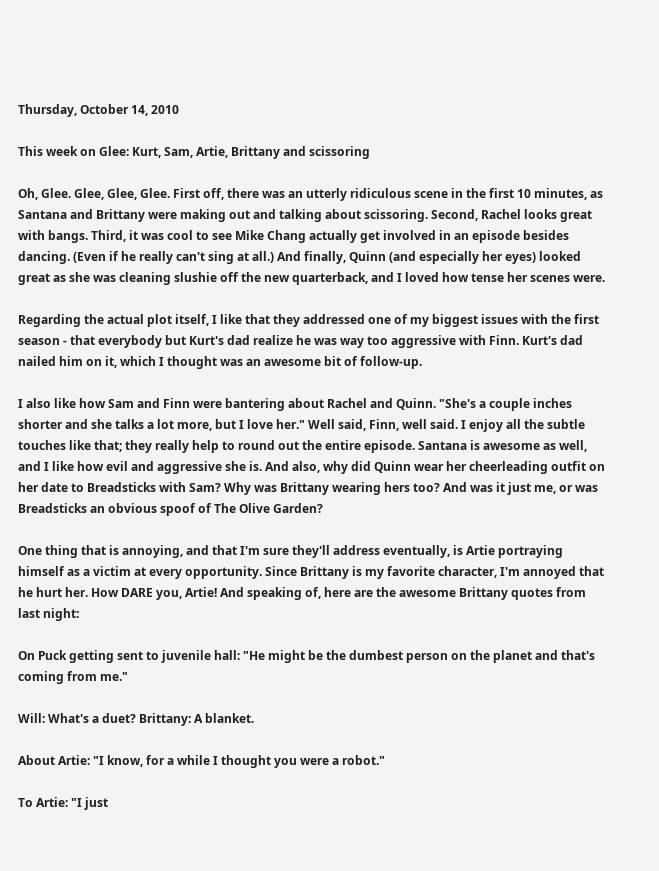Thursday, October 14, 2010

This week on Glee: Kurt, Sam, Artie, Brittany and scissoring

Oh, Glee. Glee, Glee, Glee. First off, there was an utterly ridiculous scene in the first 10 minutes, as Santana and Brittany were making out and talking about scissoring. Second, Rachel looks great with bangs. Third, it was cool to see Mike Chang actually get involved in an episode besides dancing. (Even if he really can't sing at all.) And finally, Quinn (and especially her eyes) looked great as she was cleaning slushie off the new quarterback, and I loved how tense her scenes were.

Regarding the actual plot itself, I like that they addressed one of my biggest issues with the first season - that everybody but Kurt's dad realize he was way too aggressive with Finn. Kurt's dad nailed him on it, which I thought was an awesome bit of follow-up.

I also like how Sam and Finn were bantering about Rachel and Quinn. "She's a couple inches shorter and she talks a lot more, but I love her." Well said, Finn, well said. I enjoy all the subtle touches like that; they really help to round out the entire episode. Santana is awesome as well, and I like how evil and aggressive she is. And also, why did Quinn wear her cheerleading outfit on her date to Breadsticks with Sam? Why was Brittany wearing hers too? And was it just me, or was Breadsticks an obvious spoof of The Olive Garden?

One thing that is annoying, and that I'm sure they'll address eventually, is Artie portraying himself as a victim at every opportunity. Since Brittany is my favorite character, I'm annoyed that he hurt her. How DARE you, Artie! And speaking of, here are the awesome Brittany quotes from last night:

On Puck getting sent to juvenile hall: "He might be the dumbest person on the planet and that's coming from me."

Will: What's a duet? Brittany: A blanket.

About Artie: "I know, for a while I thought you were a robot."

To Artie: "I just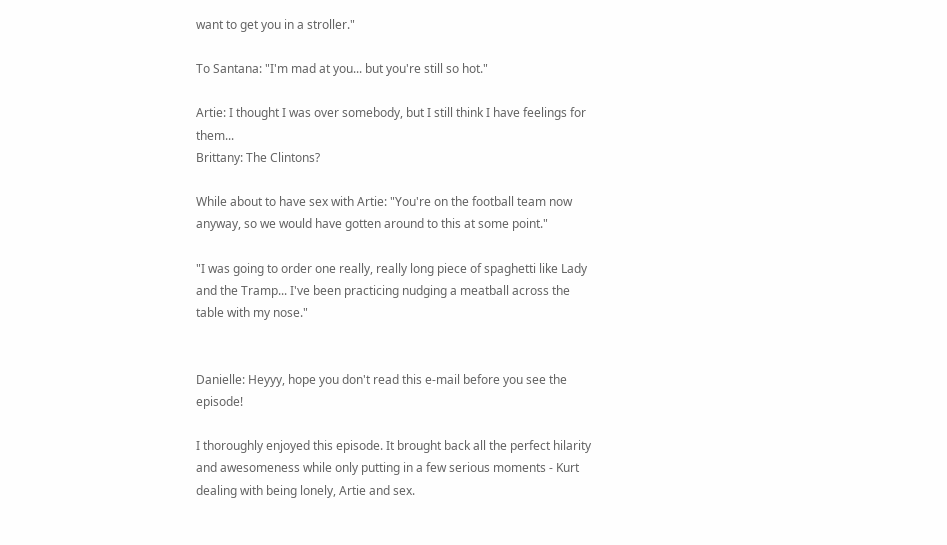want to get you in a stroller."

To Santana: "I'm mad at you... but you're still so hot."

Artie: I thought I was over somebody, but I still think I have feelings for them...
Brittany: The Clintons?

While about to have sex with Artie: "You're on the football team now anyway, so we would have gotten around to this at some point."

"I was going to order one really, really long piece of spaghetti like Lady and the Tramp... I've been practicing nudging a meatball across the table with my nose."


Danielle: Heyyy, hope you don't read this e-mail before you see the episode!

I thoroughly enjoyed this episode. It brought back all the perfect hilarity and awesomeness while only putting in a few serious moments - Kurt dealing with being lonely, Artie and sex.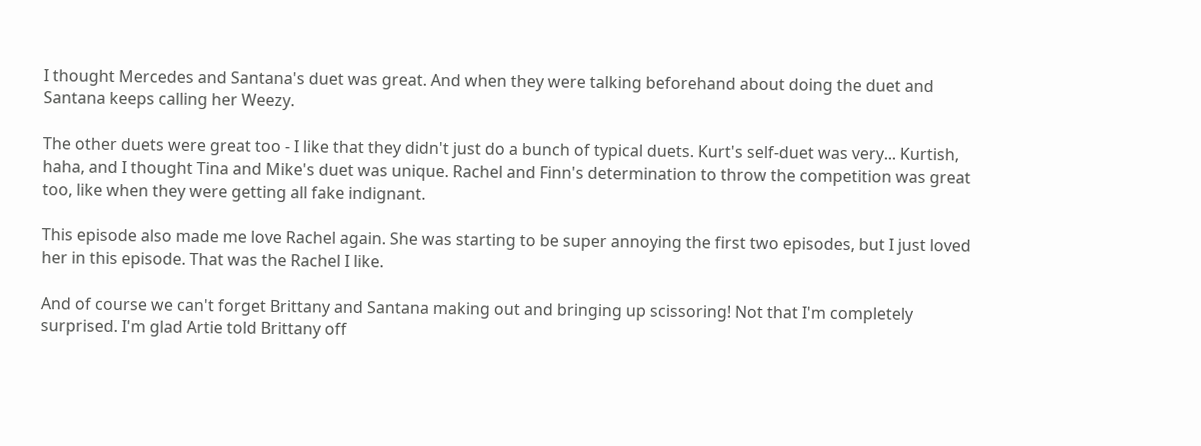I thought Mercedes and Santana's duet was great. And when they were talking beforehand about doing the duet and Santana keeps calling her Weezy.

The other duets were great too - I like that they didn't just do a bunch of typical duets. Kurt's self-duet was very... Kurtish, haha, and I thought Tina and Mike's duet was unique. Rachel and Finn's determination to throw the competition was great too, like when they were getting all fake indignant.

This episode also made me love Rachel again. She was starting to be super annoying the first two episodes, but I just loved her in this episode. That was the Rachel I like.

And of course we can't forget Brittany and Santana making out and bringing up scissoring! Not that I'm completely surprised. I'm glad Artie told Brittany off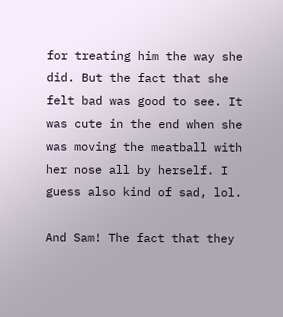for treating him the way she did. But the fact that she felt bad was good to see. It was cute in the end when she was moving the meatball with her nose all by herself. I guess also kind of sad, lol.

And Sam! The fact that they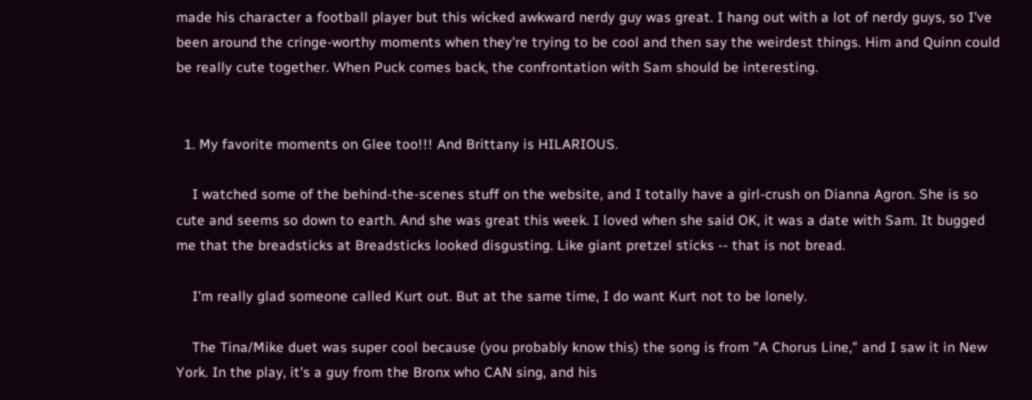made his character a football player but this wicked awkward nerdy guy was great. I hang out with a lot of nerdy guys, so I've been around the cringe-worthy moments when they're trying to be cool and then say the weirdest things. Him and Quinn could be really cute together. When Puck comes back, the confrontation with Sam should be interesting.


  1. My favorite moments on Glee too!!! And Brittany is HILARIOUS.

    I watched some of the behind-the-scenes stuff on the website, and I totally have a girl-crush on Dianna Agron. She is so cute and seems so down to earth. And she was great this week. I loved when she said OK, it was a date with Sam. It bugged me that the breadsticks at Breadsticks looked disgusting. Like giant pretzel sticks -- that is not bread.

    I'm really glad someone called Kurt out. But at the same time, I do want Kurt not to be lonely.

    The Tina/Mike duet was super cool because (you probably know this) the song is from "A Chorus Line," and I saw it in New York. In the play, it's a guy from the Bronx who CAN sing, and his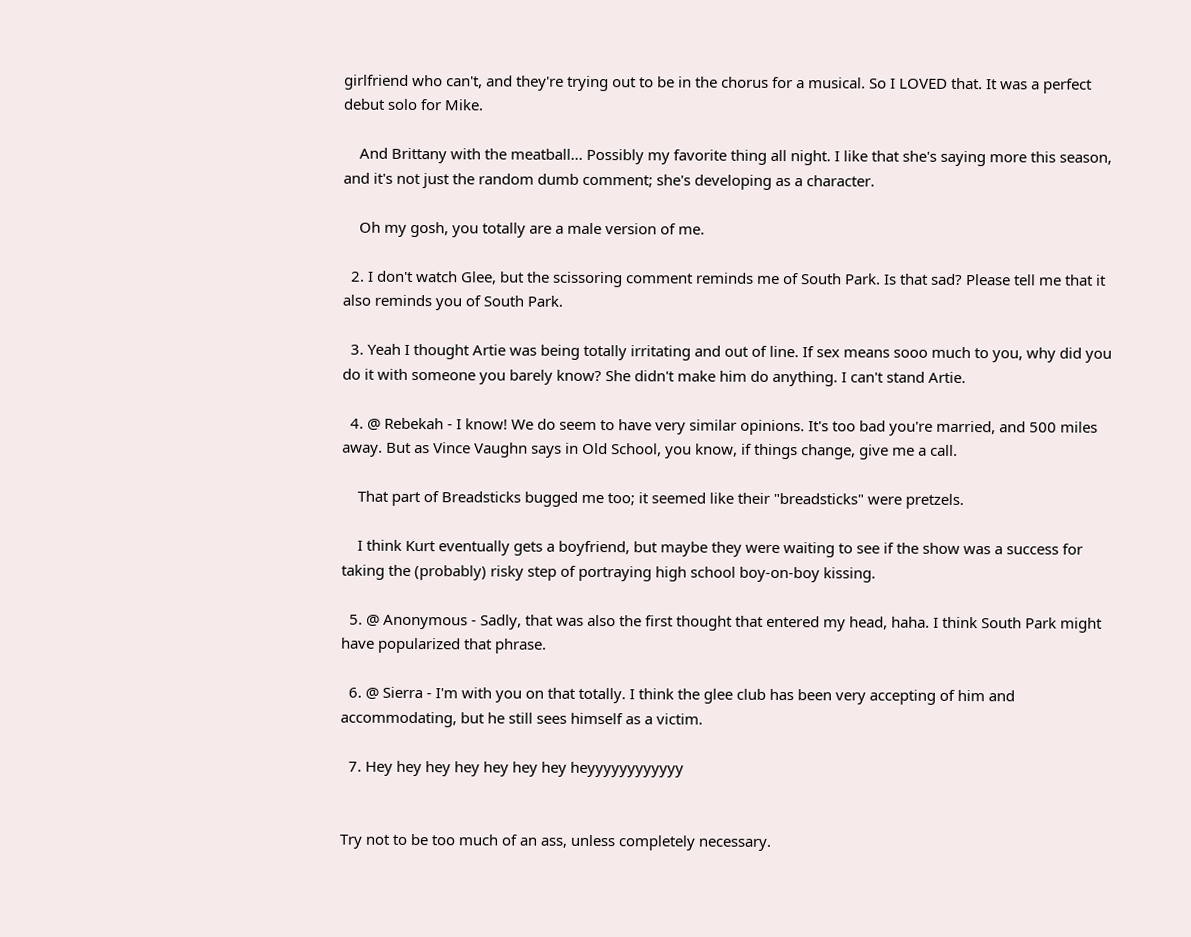girlfriend who can't, and they're trying out to be in the chorus for a musical. So I LOVED that. It was a perfect debut solo for Mike.

    And Brittany with the meatball... Possibly my favorite thing all night. I like that she's saying more this season, and it's not just the random dumb comment; she's developing as a character.

    Oh my gosh, you totally are a male version of me.

  2. I don't watch Glee, but the scissoring comment reminds me of South Park. Is that sad? Please tell me that it also reminds you of South Park.

  3. Yeah I thought Artie was being totally irritating and out of line. If sex means sooo much to you, why did you do it with someone you barely know? She didn't make him do anything. I can't stand Artie.

  4. @ Rebekah - I know! We do seem to have very similar opinions. It's too bad you're married, and 500 miles away. But as Vince Vaughn says in Old School, you know, if things change, give me a call.

    That part of Breadsticks bugged me too; it seemed like their "breadsticks" were pretzels.

    I think Kurt eventually gets a boyfriend, but maybe they were waiting to see if the show was a success for taking the (probably) risky step of portraying high school boy-on-boy kissing.

  5. @ Anonymous - Sadly, that was also the first thought that entered my head, haha. I think South Park might have popularized that phrase.

  6. @ Sierra - I'm with you on that totally. I think the glee club has been very accepting of him and accommodating, but he still sees himself as a victim.

  7. Hey hey hey hey hey hey hey heyyyyyyyyyyyy


Try not to be too much of an ass, unless completely necessary.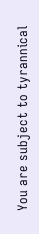You are subject to tyrannical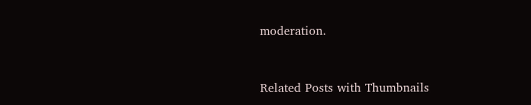moderation.


Related Posts with Thumbnails